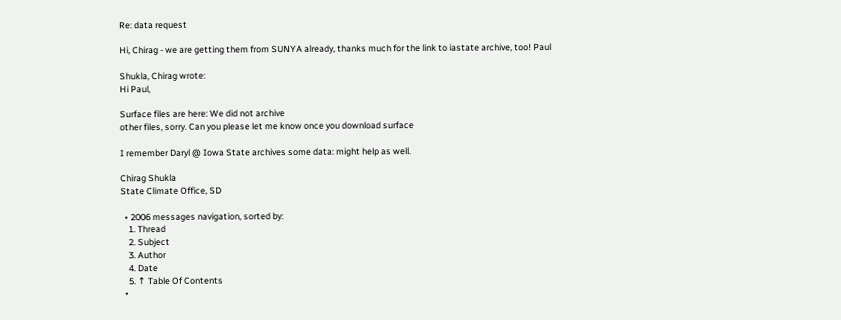Re: data request

Hi, Chirag - we are getting them from SUNYA already, thanks much for the link to iastate archive, too! Paul

Shukla, Chirag wrote:
Hi Paul,

Surface files are here: We did not archive
other files, sorry. Can you please let me know once you download surface

I remember Daryl @ Iowa State archives some data: might help as well.

Chirag Shukla
State Climate Office, SD

  • 2006 messages navigation, sorted by:
    1. Thread
    2. Subject
    3. Author
    4. Date
    5. ↑ Table Of Contents
  •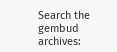Search the gembud archives: